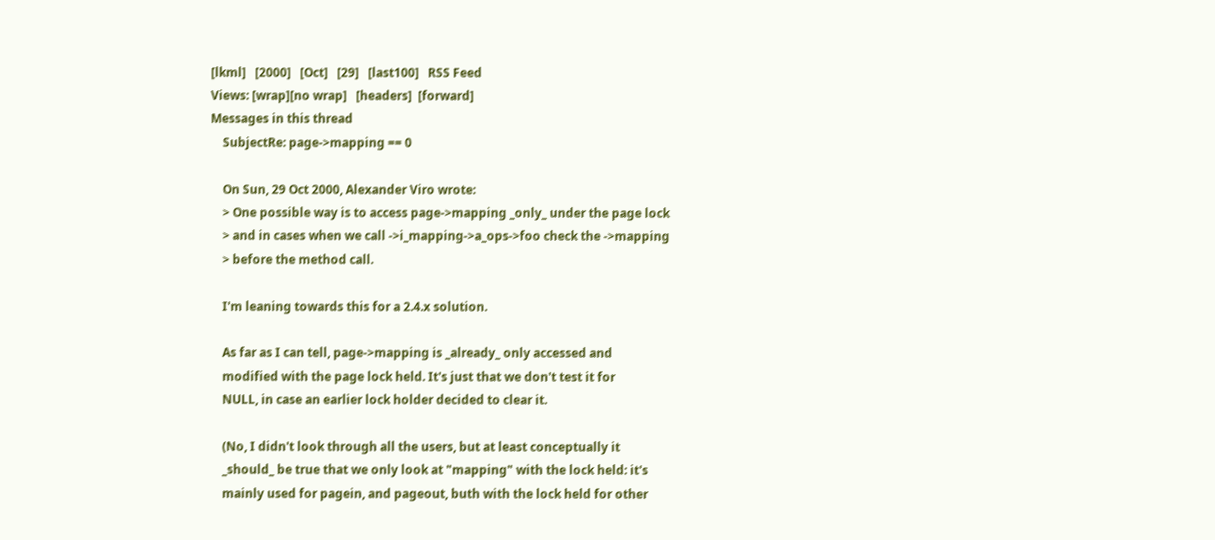[lkml]   [2000]   [Oct]   [29]   [last100]   RSS Feed
Views: [wrap][no wrap]   [headers]  [forward]
Messages in this thread
    SubjectRe: page->mapping == 0

    On Sun, 29 Oct 2000, Alexander Viro wrote:
    > One possible way is to access page->mapping _only_ under the page lock
    > and in cases when we call ->i_mapping->a_ops->foo check the ->mapping
    > before the method call.

    I'm leaning towards this for a 2.4.x solution.

    As far as I can tell, page->mapping is _already_ only accessed and
    modified with the page lock held. It's just that we don't test it for
    NULL, in case an earlier lock holder decided to clear it.

    (No, I didn't look through all the users, but at least conceptually it
    _should_ be true that we only look at "mapping" with the lock held: it's
    mainly used for pagein, and pageout, buth with the lock held for other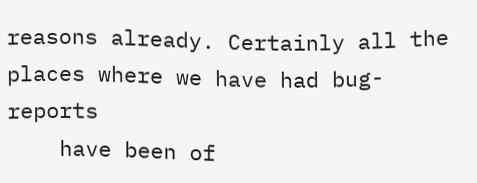reasons already. Certainly all the places where we have had bug-reports
    have been of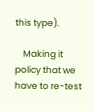this type).

    Making it policy that we have to re-test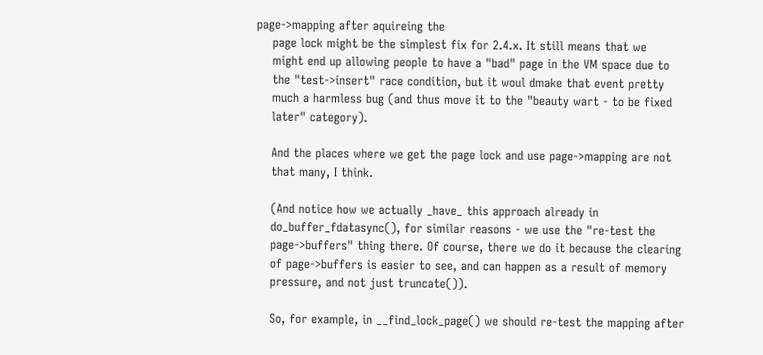page->mapping after aquireing the
    page lock might be the simplest fix for 2.4.x. It still means that we
    might end up allowing people to have a "bad" page in the VM space due to
    the "test->insert" race condition, but it woul dmake that event pretty
    much a harmless bug (and thus move it to the "beauty wart - to be fixed
    later" category).

    And the places where we get the page lock and use page->mapping are not
    that many, I think.

    (And notice how we actually _have_ this approach already in
    do_buffer_fdatasync(), for similar reasons - we use the "re-test the
    page->buffers" thing there. Of course, there we do it because the clearing
    of page->buffers is easier to see, and can happen as a result of memory
    pressure, and not just truncate()).

    So, for example, in __find_lock_page() we should re-test the mapping after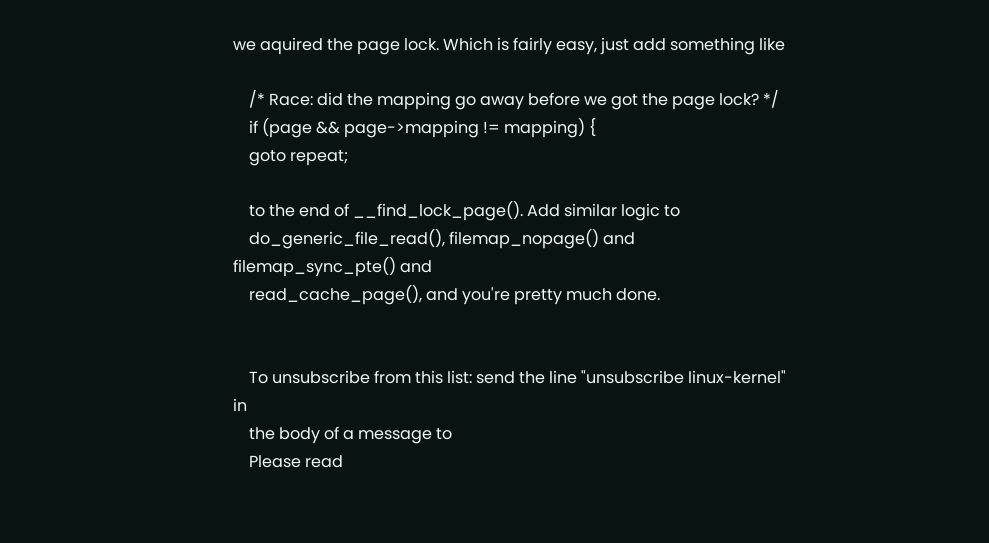we aquired the page lock. Which is fairly easy, just add something like

    /* Race: did the mapping go away before we got the page lock? */
    if (page && page->mapping != mapping) {
    goto repeat;

    to the end of __find_lock_page(). Add similar logic to
    do_generic_file_read(), filemap_nopage() and filemap_sync_pte() and
    read_cache_page(), and you're pretty much done.


    To unsubscribe from this list: send the line "unsubscribe linux-kernel" in
    the body of a message to
    Please read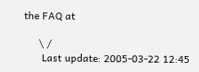the FAQ at

     \ /
      Last update: 2005-03-22 12:45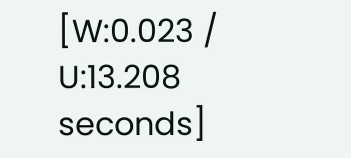[W:0.023 / U:13.208 seconds]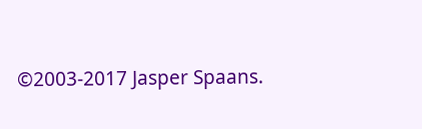©2003-2017 Jasper Spaans.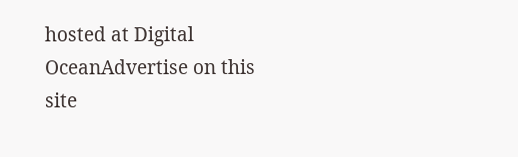hosted at Digital OceanAdvertise on this site